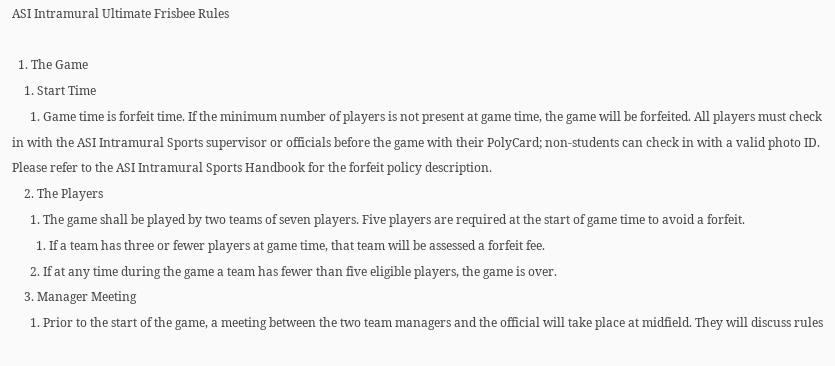ASI Intramural Ultimate Frisbee Rules

  1. The Game
    1. Start Time
      1. Game time is forfeit time. If the minimum number of players is not present at game time, the game will be forfeited. All players must check in with the ASI Intramural Sports supervisor or officials before the game with their PolyCard; non-students can check in with a valid photo ID. Please refer to the ASI Intramural Sports Handbook for the forfeit policy description.
    2. The Players
      1. The game shall be played by two teams of seven players. Five players are required at the start of game time to avoid a forfeit.
        1. If a team has three or fewer players at game time, that team will be assessed a forfeit fee.
      2. If at any time during the game a team has fewer than five eligible players, the game is over.
    3. Manager Meeting
      1. Prior to the start of the game, a meeting between the two team managers and the official will take place at midfield. They will discuss rules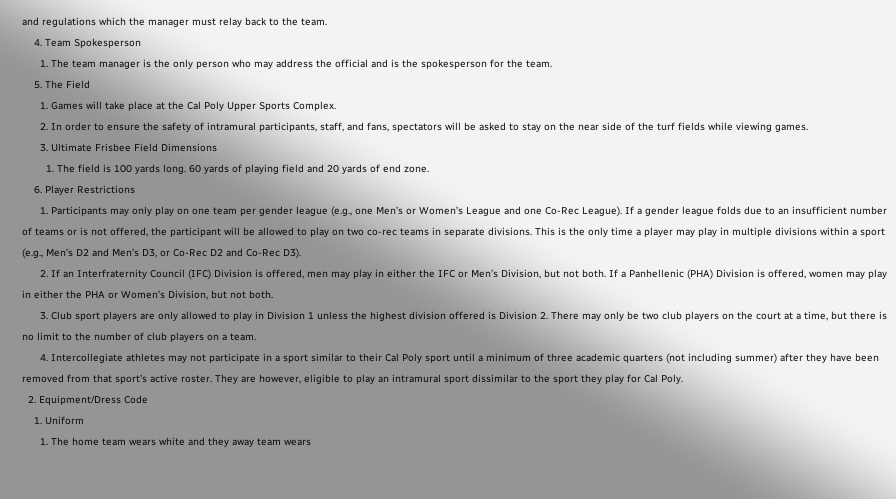and regulations which the manager must relay back to the team.
    4. Team Spokesperson
      1. The team manager is the only person who may address the official and is the spokesperson for the team.
    5. The Field
      1. Games will take place at the Cal Poly Upper Sports Complex.
      2. In order to ensure the safety of intramural participants, staff, and fans, spectators will be asked to stay on the near side of the turf fields while viewing games.
      3. Ultimate Frisbee Field Dimensions
        1. The field is 100 yards long. 60 yards of playing field and 20 yards of end zone.
    6. Player Restrictions
      1. Participants may only play on one team per gender league (e.g., one Men’s or Women’s League and one Co-Rec League). If a gender league folds due to an insufficient number of teams or is not offered, the participant will be allowed to play on two co-rec teams in separate divisions. This is the only time a player may play in multiple divisions within a sport (e.g., Men’s D2 and Men’s D3, or Co-Rec D2 and Co-Rec D3).
      2. If an Interfraternity Council (IFC) Division is offered, men may play in either the IFC or Men’s Division, but not both. If a Panhellenic (PHA) Division is offered, women may play in either the PHA or Women’s Division, but not both.
      3. Club sport players are only allowed to play in Division 1 unless the highest division offered is Division 2. There may only be two club players on the court at a time, but there is no limit to the number of club players on a team.
      4. Intercollegiate athletes may not participate in a sport similar to their Cal Poly sport until a minimum of three academic quarters (not including summer) after they have been removed from that sport’s active roster. They are however, eligible to play an intramural sport dissimilar to the sport they play for Cal Poly.
  2. Equipment/Dress Code
    1. Uniform
      1. The home team wears white and they away team wears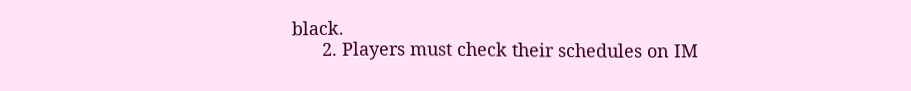black.
      2. Players must check their schedules on IM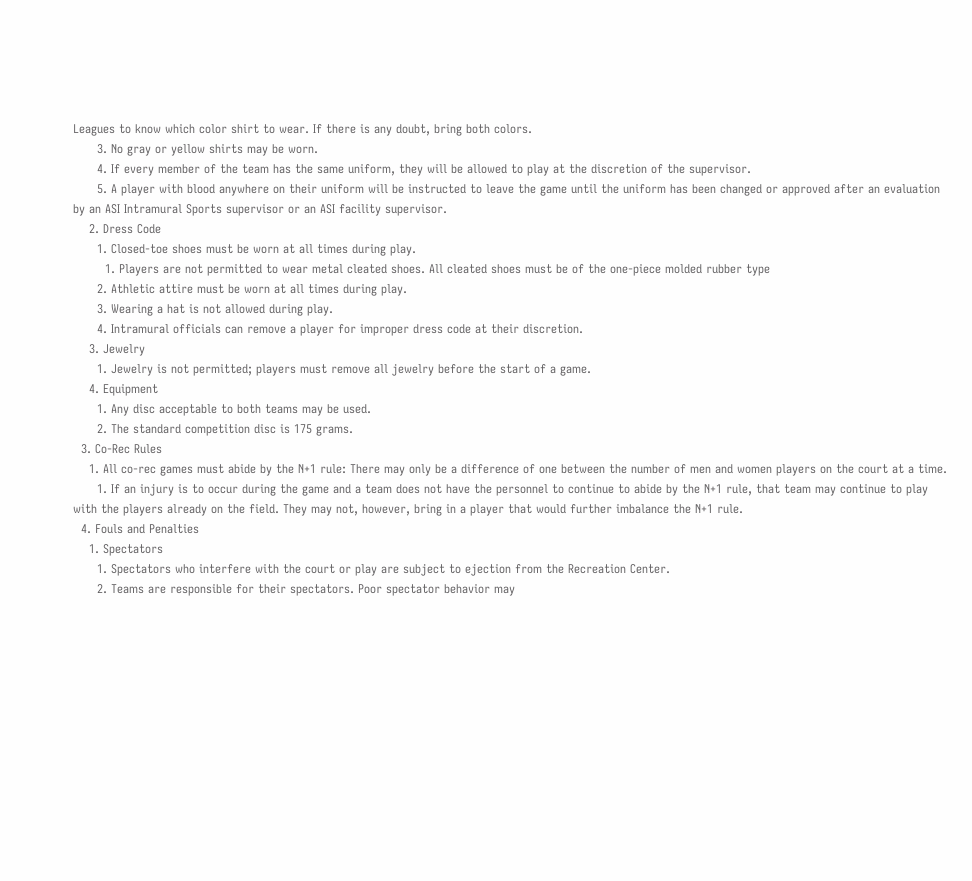Leagues to know which color shirt to wear. If there is any doubt, bring both colors.
      3. No gray or yellow shirts may be worn.
      4. If every member of the team has the same uniform, they will be allowed to play at the discretion of the supervisor.
      5. A player with blood anywhere on their uniform will be instructed to leave the game until the uniform has been changed or approved after an evaluation by an ASI Intramural Sports supervisor or an ASI facility supervisor.
    2. Dress Code
      1. Closed-toe shoes must be worn at all times during play.
        1. Players are not permitted to wear metal cleated shoes. All cleated shoes must be of the one-piece molded rubber type
      2. Athletic attire must be worn at all times during play.
      3. Wearing a hat is not allowed during play.
      4. Intramural officials can remove a player for improper dress code at their discretion.
    3. Jewelry
      1. Jewelry is not permitted; players must remove all jewelry before the start of a game.
    4. Equipment
      1. Any disc acceptable to both teams may be used.
      2. The standard competition disc is 175 grams.
  3. Co-Rec Rules
    1. All co-rec games must abide by the N+1 rule: There may only be a difference of one between the number of men and women players on the court at a time.
      1. If an injury is to occur during the game and a team does not have the personnel to continue to abide by the N+1 rule, that team may continue to play with the players already on the field. They may not, however, bring in a player that would further imbalance the N+1 rule.
  4. Fouls and Penalties
    1. Spectators
      1. Spectators who interfere with the court or play are subject to ejection from the Recreation Center.
      2. Teams are responsible for their spectators. Poor spectator behavior may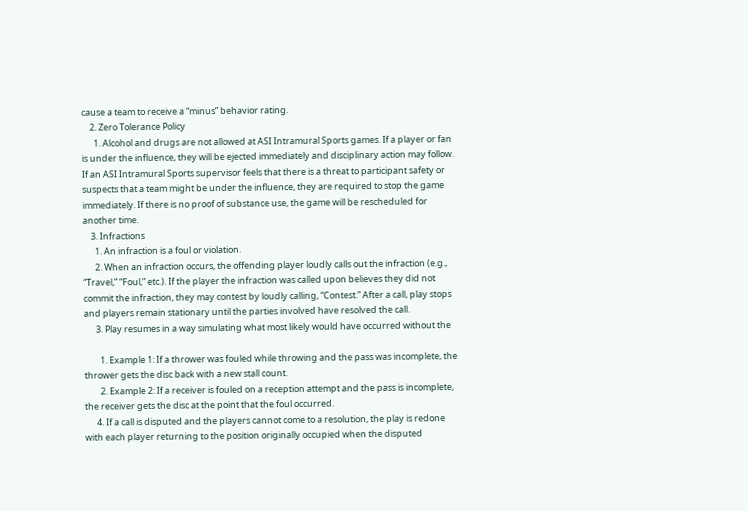cause a team to receive a “minus” behavior rating.
    2. Zero Tolerance Policy
      1. Alcohol and drugs are not allowed at ASI Intramural Sports games. If a player or fan is under the influence, they will be ejected immediately and disciplinary action may follow. If an ASI Intramural Sports supervisor feels that there is a threat to participant safety or suspects that a team might be under the influence, they are required to stop the game immediately. If there is no proof of substance use, the game will be rescheduled for another time.
    3. Infractions
      1. An infraction is a foul or violation.
      2. When an infraction occurs, the offending player loudly calls out the infraction (e.g., “Travel,” “Foul,” etc.). If the player the infraction was called upon believes they did not commit the infraction, they may contest by loudly calling, “Contest.” After a call, play stops and players remain stationary until the parties involved have resolved the call.
      3. Play resumes in a way simulating what most likely would have occurred without the

        1. Example 1: If a thrower was fouled while throwing and the pass was incomplete, the thrower gets the disc back with a new stall count.
        2. Example 2: If a receiver is fouled on a reception attempt and the pass is incomplete, the receiver gets the disc at the point that the foul occurred.
      4. If a call is disputed and the players cannot come to a resolution, the play is redone with each player returning to the position originally occupied when the disputed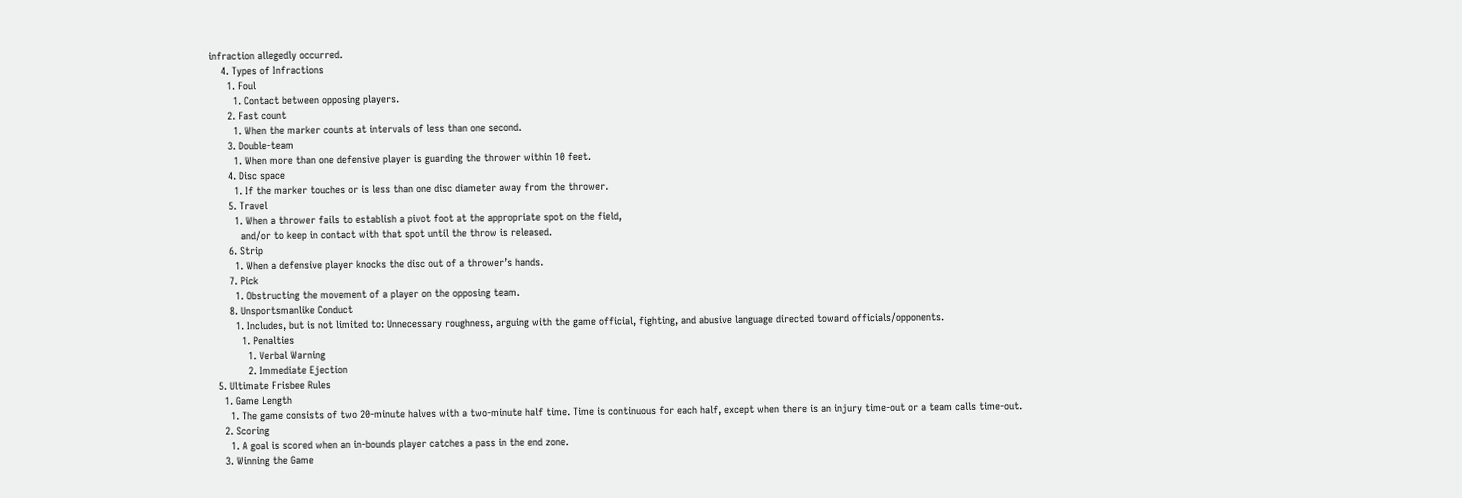infraction allegedly occurred.
    4. Types of Infractions
      1. Foul
        1. Contact between opposing players.
      2. Fast count
        1. When the marker counts at intervals of less than one second.
      3. Double-team
        1. When more than one defensive player is guarding the thrower within 10 feet.
      4. Disc space
        1. If the marker touches or is less than one disc diameter away from the thrower.
      5. Travel
        1. When a thrower fails to establish a pivot foot at the appropriate spot on the field,
          and/or to keep in contact with that spot until the throw is released.
      6. Strip
        1. When a defensive player knocks the disc out of a thrower’s hands.
      7. Pick
        1. Obstructing the movement of a player on the opposing team.
      8. Unsportsmanlike Conduct
        1. Includes, but is not limited to: Unnecessary roughness, arguing with the game official, fighting, and abusive language directed toward officials/opponents.
          1. Penalties
            1. Verbal Warning
            2. Immediate Ejection
  5. Ultimate Frisbee Rules
    1. Game Length
      1. The game consists of two 20-minute halves with a two-minute half time. Time is continuous for each half, except when there is an injury time-out or a team calls time-out.
    2. Scoring
      1. A goal is scored when an in-bounds player catches a pass in the end zone.
    3. Winning the Game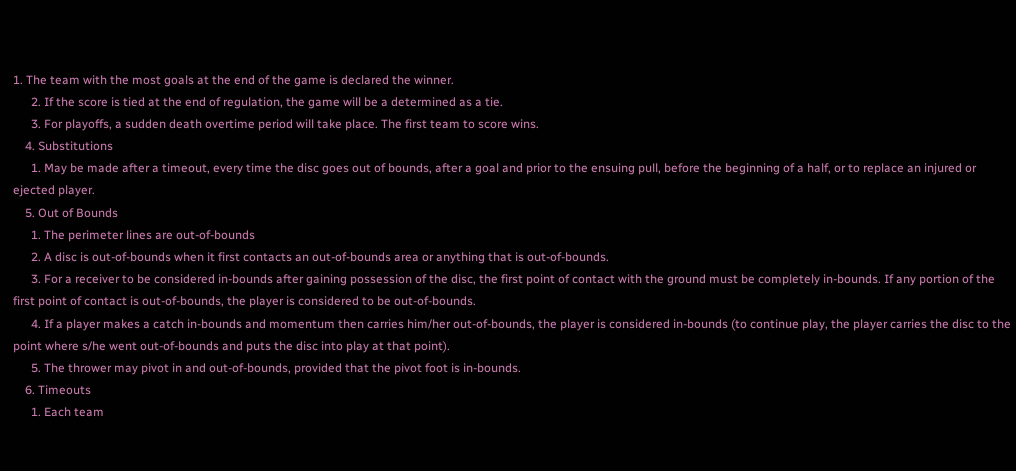1. The team with the most goals at the end of the game is declared the winner.
      2. If the score is tied at the end of regulation, the game will be a determined as a tie.
      3. For playoffs, a sudden death overtime period will take place. The first team to score wins.
    4. Substitutions
      1. May be made after a timeout, every time the disc goes out of bounds, after a goal and prior to the ensuing pull, before the beginning of a half, or to replace an injured or ejected player.
    5. Out of Bounds
      1. The perimeter lines are out-of-bounds
      2. A disc is out-of-bounds when it first contacts an out-of-bounds area or anything that is out-of-bounds.
      3. For a receiver to be considered in-bounds after gaining possession of the disc, the first point of contact with the ground must be completely in-bounds. If any portion of the first point of contact is out-of-bounds, the player is considered to be out-of-bounds.
      4. If a player makes a catch in-bounds and momentum then carries him/her out-of-bounds, the player is considered in-bounds (to continue play, the player carries the disc to the point where s/he went out-of-bounds and puts the disc into play at that point).
      5. The thrower may pivot in and out-of-bounds, provided that the pivot foot is in-bounds.
    6. Timeouts
      1. Each team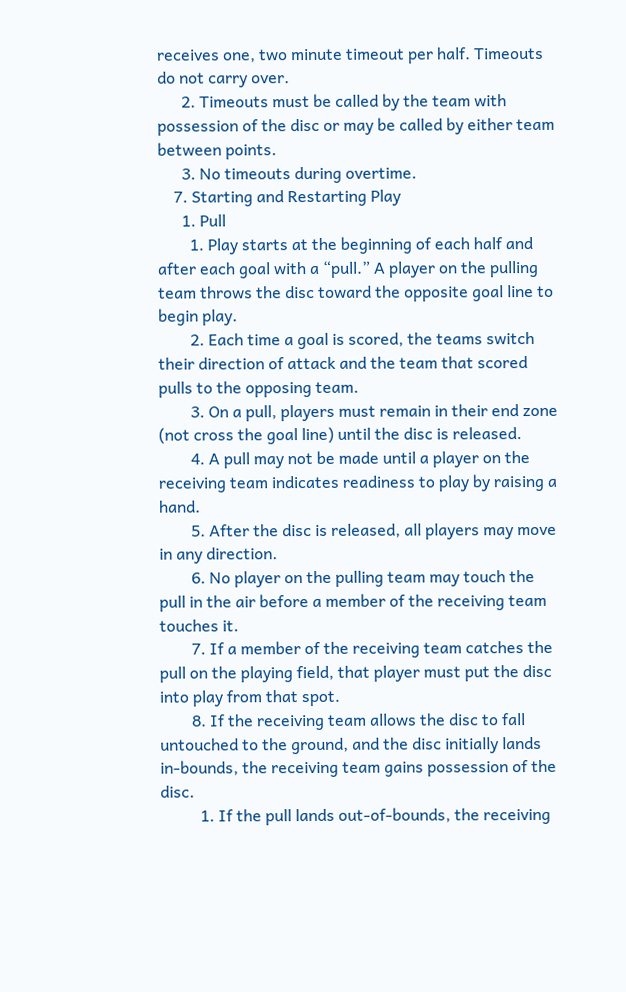receives one, two minute timeout per half. Timeouts do not carry over.
      2. Timeouts must be called by the team with possession of the disc or may be called by either team between points.
      3. No timeouts during overtime.
    7. Starting and Restarting Play
      1. Pull
        1. Play starts at the beginning of each half and after each goal with a “pull.” A player on the pulling team throws the disc toward the opposite goal line to begin play.
        2. Each time a goal is scored, the teams switch their direction of attack and the team that scored pulls to the opposing team.
        3. On a pull, players must remain in their end zone (not cross the goal line) until the disc is released.
        4. A pull may not be made until a player on the receiving team indicates readiness to play by raising a hand.
        5. After the disc is released, all players may move in any direction.
        6. No player on the pulling team may touch the pull in the air before a member of the receiving team touches it.
        7. If a member of the receiving team catches the pull on the playing field, that player must put the disc into play from that spot.
        8. If the receiving team allows the disc to fall untouched to the ground, and the disc initially lands in-bounds, the receiving team gains possession of the disc.
          1. If the pull lands out-of-bounds, the receiving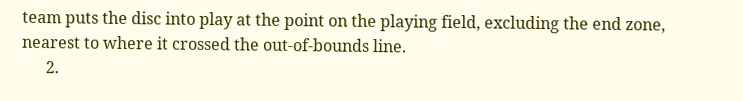team puts the disc into play at the point on the playing field, excluding the end zone, nearest to where it crossed the out-of-bounds line.
      2.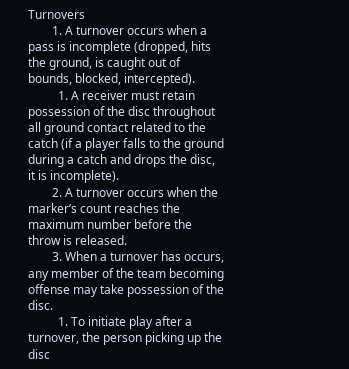Turnovers
        1. A turnover occurs when a pass is incomplete (dropped, hits the ground, is caught out of bounds, blocked, intercepted).
          1. A receiver must retain possession of the disc throughout all ground contact related to the catch (if a player falls to the ground during a catch and drops the disc, it is incomplete).
        2. A turnover occurs when the marker’s count reaches the maximum number before the throw is released.
        3. When a turnover has occurs, any member of the team becoming offense may take possession of the disc.
          1. To initiate play after a turnover, the person picking up the disc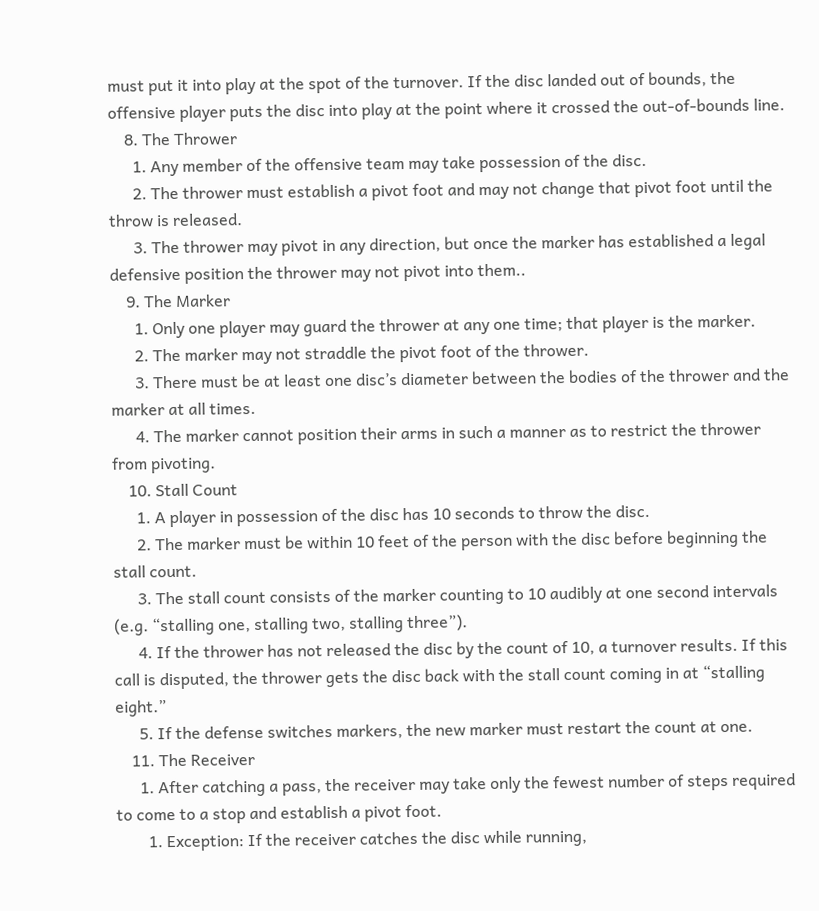must put it into play at the spot of the turnover. If the disc landed out of bounds, the offensive player puts the disc into play at the point where it crossed the out-of-bounds line.
    8. The Thrower
      1. Any member of the offensive team may take possession of the disc.
      2. The thrower must establish a pivot foot and may not change that pivot foot until the throw is released.
      3. The thrower may pivot in any direction, but once the marker has established a legal defensive position the thrower may not pivot into them..
    9. The Marker
      1. Only one player may guard the thrower at any one time; that player is the marker.
      2. The marker may not straddle the pivot foot of the thrower.
      3. There must be at least one disc’s diameter between the bodies of the thrower and the marker at all times.
      4. The marker cannot position their arms in such a manner as to restrict the thrower from pivoting.
    10. Stall Count
      1. A player in possession of the disc has 10 seconds to throw the disc.
      2. The marker must be within 10 feet of the person with the disc before beginning the stall count.
      3. The stall count consists of the marker counting to 10 audibly at one second intervals (e.g. “stalling one, stalling two, stalling three”).
      4. If the thrower has not released the disc by the count of 10, a turnover results. If this call is disputed, the thrower gets the disc back with the stall count coming in at “stalling eight.”
      5. If the defense switches markers, the new marker must restart the count at one.
    11. The Receiver
      1. After catching a pass, the receiver may take only the fewest number of steps required to come to a stop and establish a pivot foot.
        1. Exception: If the receiver catches the disc while running,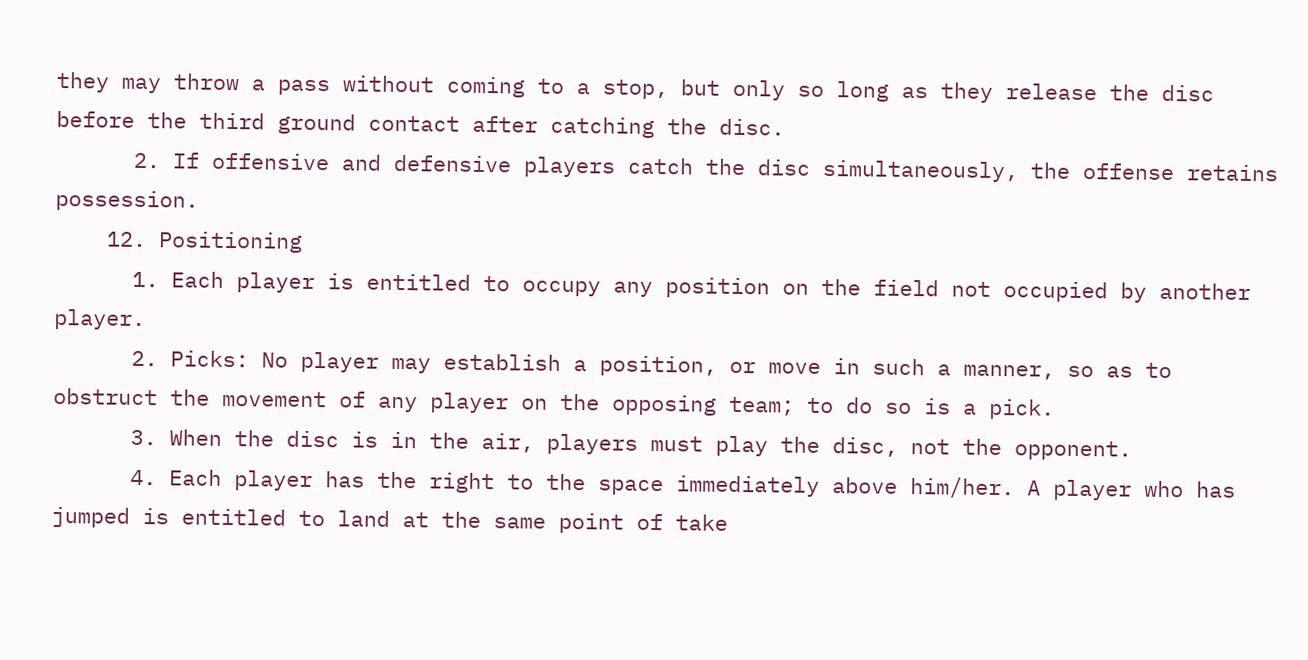they may throw a pass without coming to a stop, but only so long as they release the disc before the third ground contact after catching the disc.
      2. If offensive and defensive players catch the disc simultaneously, the offense retains possession.
    12. Positioning
      1. Each player is entitled to occupy any position on the field not occupied by another player.
      2. Picks: No player may establish a position, or move in such a manner, so as to obstruct the movement of any player on the opposing team; to do so is a pick.
      3. When the disc is in the air, players must play the disc, not the opponent.
      4. Each player has the right to the space immediately above him/her. A player who has jumped is entitled to land at the same point of take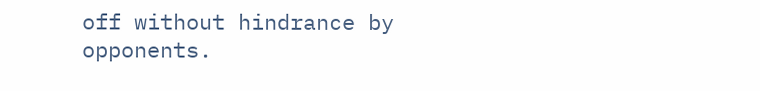off without hindrance by opponents.